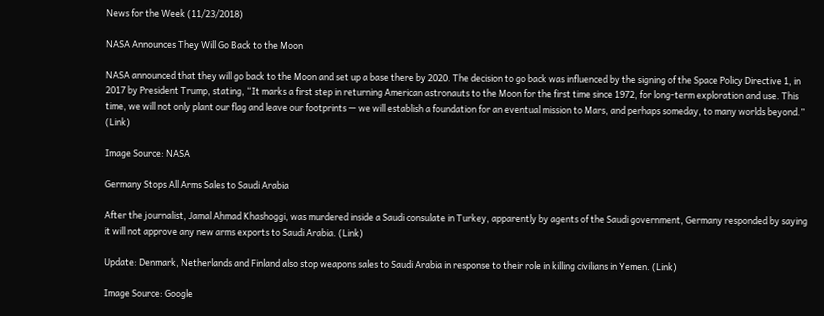News for the Week (11/23/2018)

NASA Announces They Will Go Back to the Moon

NASA announced that they will go back to the Moon and set up a base there by 2020. The decision to go back was influenced by the signing of the Space Policy Directive 1, in 2017 by President Trump, stating, “It marks a first step in returning American astronauts to the Moon for the first time since 1972, for long-term exploration and use. This time, we will not only plant our flag and leave our footprints — we will establish a foundation for an eventual mission to Mars, and perhaps someday, to many worlds beyond.” (Link)

Image Source: NASA

Germany Stops All Arms Sales to Saudi Arabia

After the journalist, Jamal Ahmad Khashoggi, was murdered inside a Saudi consulate in Turkey, apparently by agents of the Saudi government, Germany responded by saying it will not approve any new arms exports to Saudi Arabia. (Link)

Update: Denmark, Netherlands and Finland also stop weapons sales to Saudi Arabia in response to their role in killing civilians in Yemen. (Link)

Image Source: Google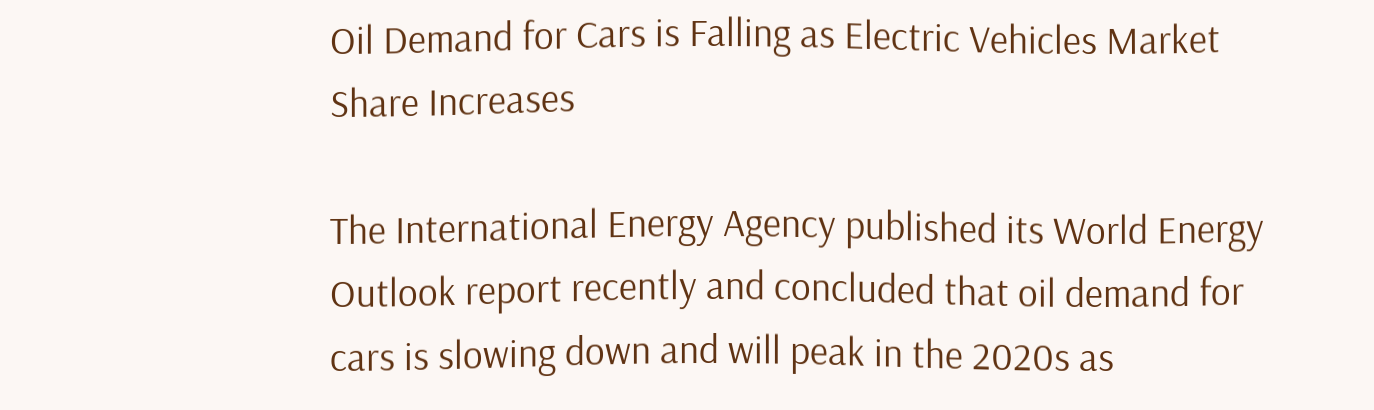Oil Demand for Cars is Falling as Electric Vehicles Market Share Increases

The International Energy Agency published its World Energy Outlook report recently and concluded that oil demand for cars is slowing down and will peak in the 2020s as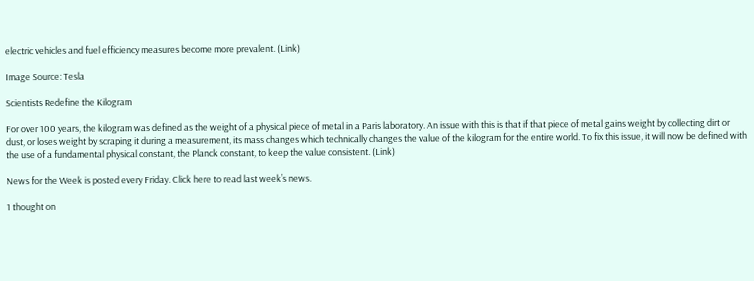electric vehicles and fuel efficiency measures become more prevalent. (Link)

Image Source: Tesla

Scientists Redefine the Kilogram

For over 100 years, the kilogram was defined as the weight of a physical piece of metal in a Paris laboratory. An issue with this is that if that piece of metal gains weight by collecting dirt or dust, or loses weight by scraping it during a measurement, its mass changes which technically changes the value of the kilogram for the entire world. To fix this issue, it will now be defined with the use of a fundamental physical constant, the Planck constant, to keep the value consistent. (Link)

News for the Week is posted every Friday. Click here to read last week’s news.

1 thought on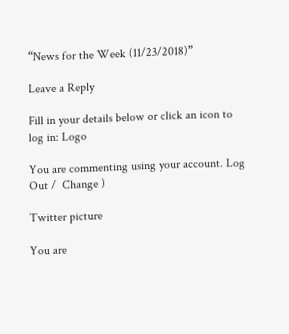“News for the Week (11/23/2018)”

Leave a Reply

Fill in your details below or click an icon to log in: Logo

You are commenting using your account. Log Out /  Change )

Twitter picture

You are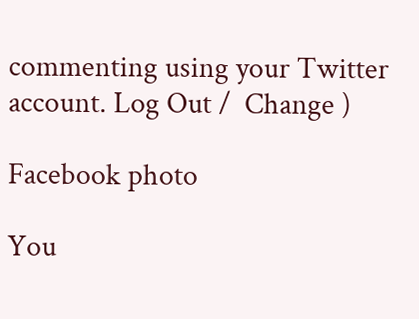commenting using your Twitter account. Log Out /  Change )

Facebook photo

You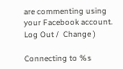are commenting using your Facebook account. Log Out /  Change )

Connecting to %s